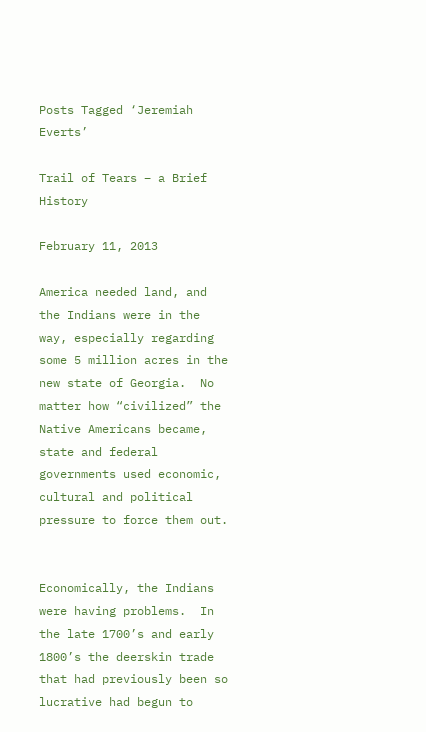Posts Tagged ‘Jeremiah Everts’

Trail of Tears – a Brief History

February 11, 2013

America needed land, and the Indians were in the way, especially regarding some 5 million acres in the new state of Georgia.  No matter how “civilized” the Native Americans became, state and federal governments used economic, cultural and political pressure to force them out.


Economically, the Indians were having problems.  In the late 1700’s and early 1800’s the deerskin trade that had previously been so lucrative had begun to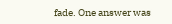fade. One answer was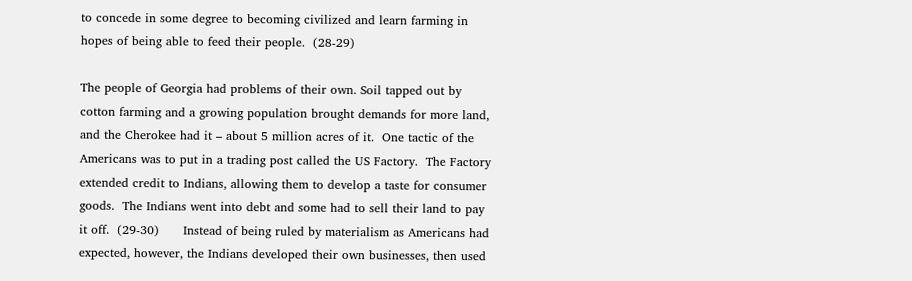to concede in some degree to becoming civilized and learn farming in hopes of being able to feed their people.  (28-29)

The people of Georgia had problems of their own. Soil tapped out by cotton farming and a growing population brought demands for more land, and the Cherokee had it – about 5 million acres of it.  One tactic of the Americans was to put in a trading post called the US Factory.  The Factory extended credit to Indians, allowing them to develop a taste for consumer goods.  The Indians went into debt and some had to sell their land to pay it off.  (29-30)      Instead of being ruled by materialism as Americans had expected, however, the Indians developed their own businesses, then used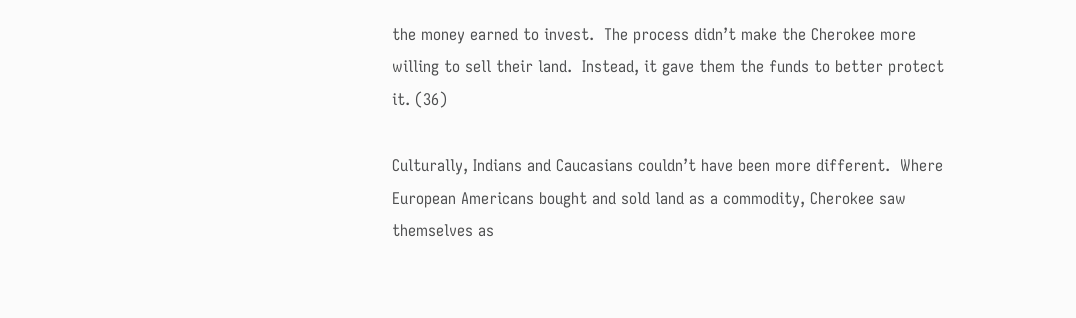the money earned to invest.  The process didn’t make the Cherokee more willing to sell their land.  Instead, it gave them the funds to better protect it. (36)

Culturally, Indians and Caucasians couldn’t have been more different.  Where European Americans bought and sold land as a commodity, Cherokee saw themselves as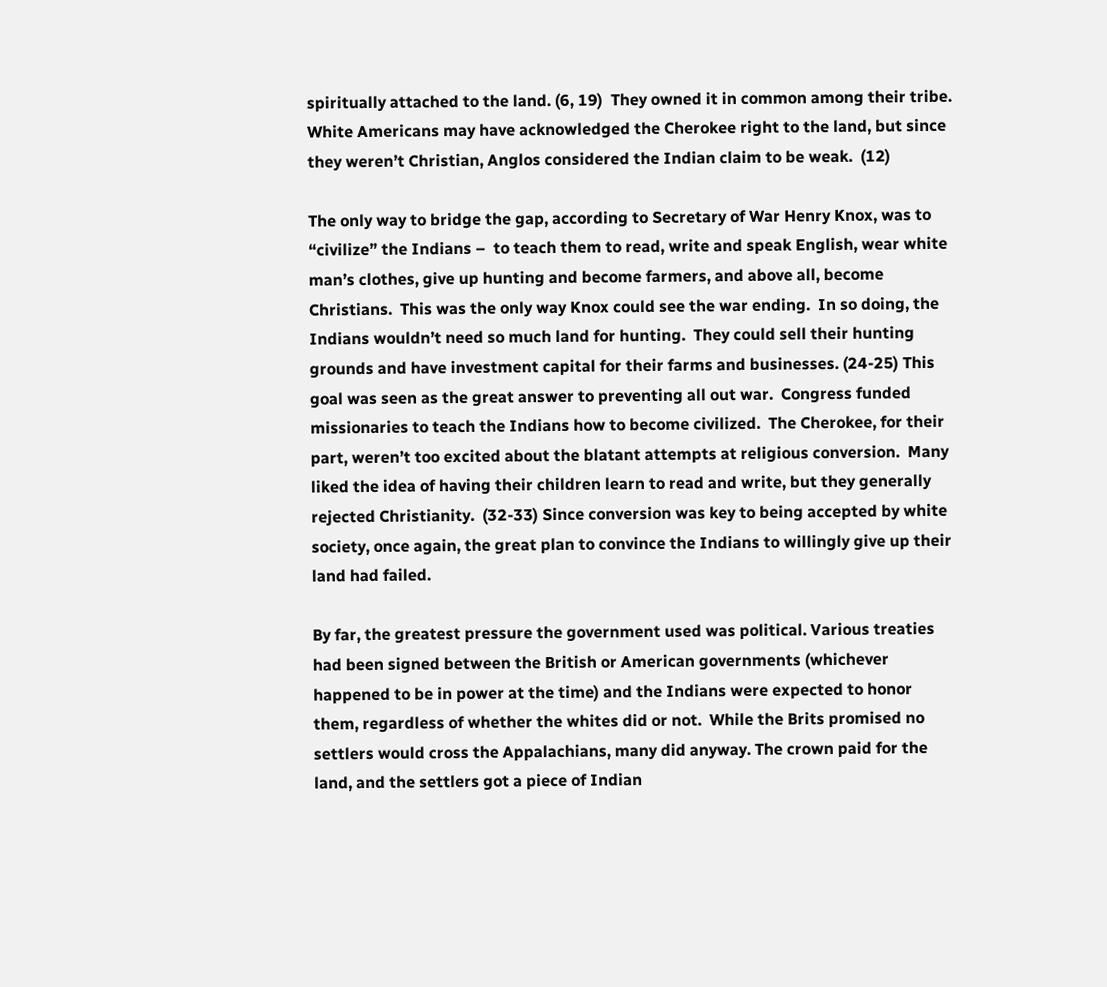spiritually attached to the land. (6, 19)  They owned it in common among their tribe.  White Americans may have acknowledged the Cherokee right to the land, but since they weren’t Christian, Anglos considered the Indian claim to be weak.  (12)

The only way to bridge the gap, according to Secretary of War Henry Knox, was to “civilize” the Indians –  to teach them to read, write and speak English, wear white man’s clothes, give up hunting and become farmers, and above all, become Christians.  This was the only way Knox could see the war ending.  In so doing, the Indians wouldn’t need so much land for hunting.  They could sell their hunting grounds and have investment capital for their farms and businesses. (24-25) This goal was seen as the great answer to preventing all out war.  Congress funded missionaries to teach the Indians how to become civilized.  The Cherokee, for their part, weren’t too excited about the blatant attempts at religious conversion.  Many liked the idea of having their children learn to read and write, but they generally rejected Christianity.  (32-33) Since conversion was key to being accepted by white society, once again, the great plan to convince the Indians to willingly give up their land had failed.

By far, the greatest pressure the government used was political. Various treaties had been signed between the British or American governments (whichever happened to be in power at the time) and the Indians were expected to honor them, regardless of whether the whites did or not.  While the Brits promised no settlers would cross the Appalachians, many did anyway. The crown paid for the land, and the settlers got a piece of Indian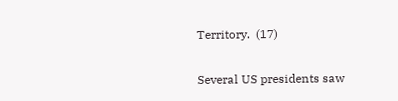Territory.  (17)

Several US presidents saw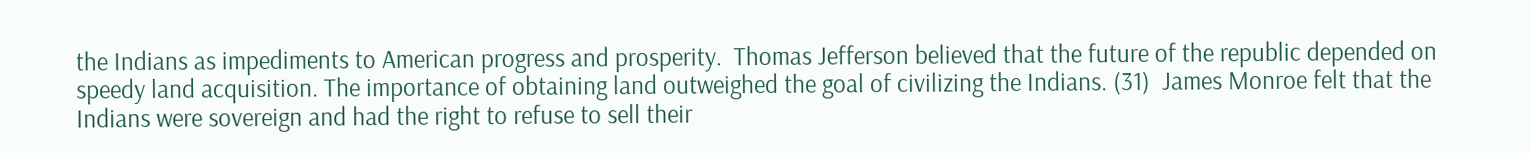the Indians as impediments to American progress and prosperity.  Thomas Jefferson believed that the future of the republic depended on speedy land acquisition. The importance of obtaining land outweighed the goal of civilizing the Indians. (31)  James Monroe felt that the Indians were sovereign and had the right to refuse to sell their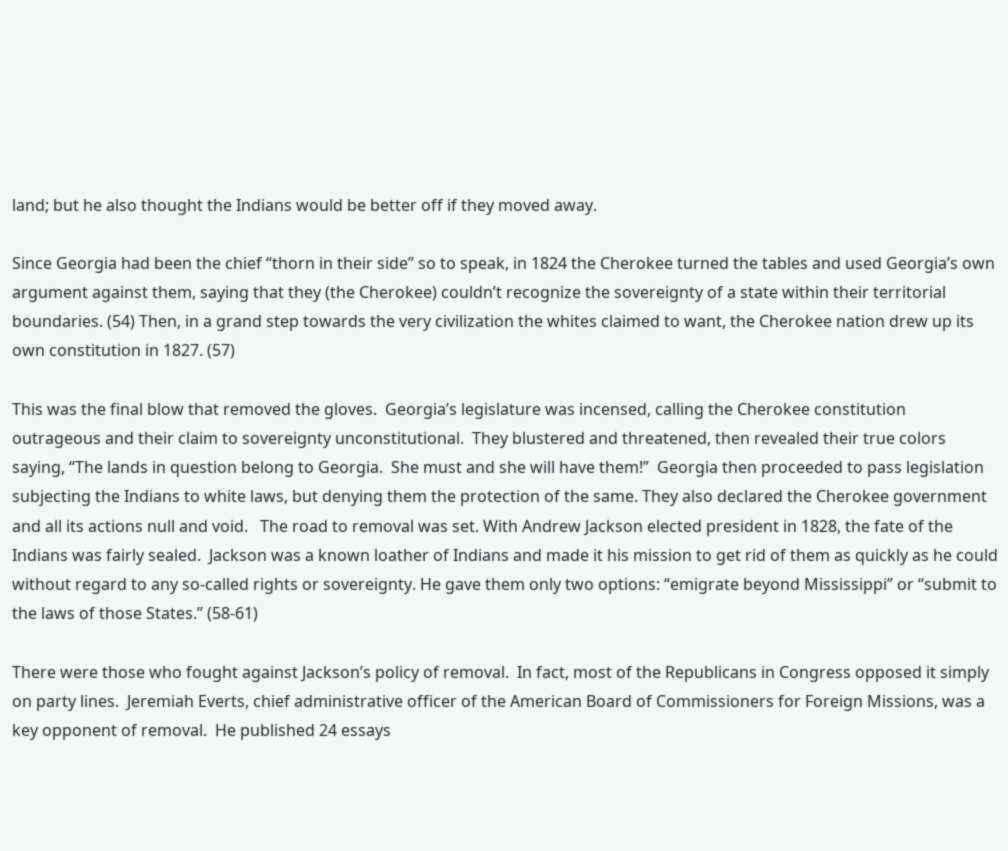land; but he also thought the Indians would be better off if they moved away.

Since Georgia had been the chief “thorn in their side” so to speak, in 1824 the Cherokee turned the tables and used Georgia’s own argument against them, saying that they (the Cherokee) couldn’t recognize the sovereignty of a state within their territorial boundaries. (54) Then, in a grand step towards the very civilization the whites claimed to want, the Cherokee nation drew up its own constitution in 1827. (57)

This was the final blow that removed the gloves.  Georgia’s legislature was incensed, calling the Cherokee constitution outrageous and their claim to sovereignty unconstitutional.  They blustered and threatened, then revealed their true colors saying, “The lands in question belong to Georgia.  She must and she will have them!”  Georgia then proceeded to pass legislation subjecting the Indians to white laws, but denying them the protection of the same. They also declared the Cherokee government and all its actions null and void.   The road to removal was set. With Andrew Jackson elected president in 1828, the fate of the Indians was fairly sealed.  Jackson was a known loather of Indians and made it his mission to get rid of them as quickly as he could without regard to any so-called rights or sovereignty. He gave them only two options: “emigrate beyond Mississippi” or “submit to the laws of those States.” (58-61)

There were those who fought against Jackson’s policy of removal.  In fact, most of the Republicans in Congress opposed it simply on party lines.  Jeremiah Everts, chief administrative officer of the American Board of Commissioners for Foreign Missions, was a key opponent of removal.  He published 24 essays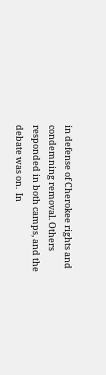in defense of Cherokee rights and condemning removal. Others responded in both camps, and the debate was on.  In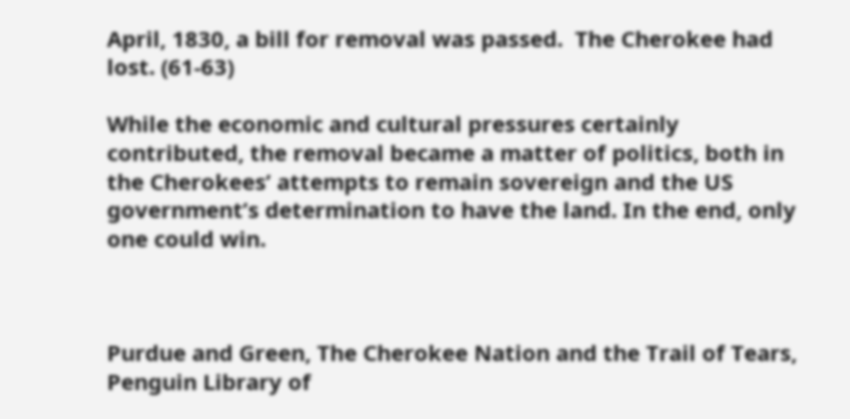April, 1830, a bill for removal was passed.  The Cherokee had lost. (61-63)

While the economic and cultural pressures certainly contributed, the removal became a matter of politics, both in the Cherokees’ attempts to remain sovereign and the US government’s determination to have the land. In the end, only one could win.



Purdue and Green, The Cherokee Nation and the Trail of Tears, Penguin Library of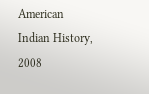American Indian History, 2008